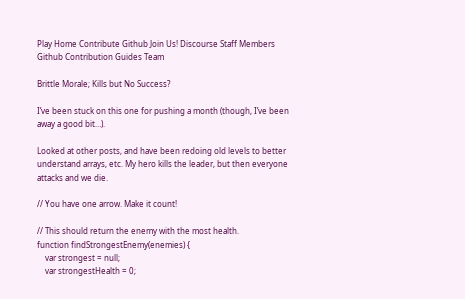Play Home Contribute Github Join Us! Discourse Staff Members Github Contribution Guides Team

Brittle Morale; Kills but No Success?

I’ve been stuck on this one for pushing a month (though, I’ve been away a good bit…).

Looked at other posts, and have been redoing old levels to better understand arrays, etc. My hero kills the leader, but then everyone attacks and we die.

// You have one arrow. Make it count!

// This should return the enemy with the most health.
function findStrongestEnemy(enemies) {
    var strongest = null;
    var strongestHealth = 0;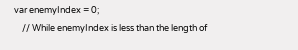var enemyIndex = 0;
    // While enemyIndex is less than the length of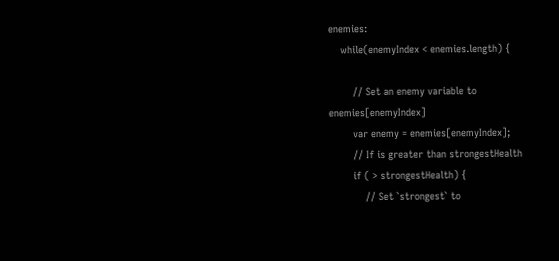enemies:
    while(enemyIndex < enemies.length) {

        // Set an enemy variable to enemies[enemyIndex]
        var enemy = enemies[enemyIndex];
        // If is greater than strongestHealth
        if ( > strongestHealth) {
            // Set `strongest` to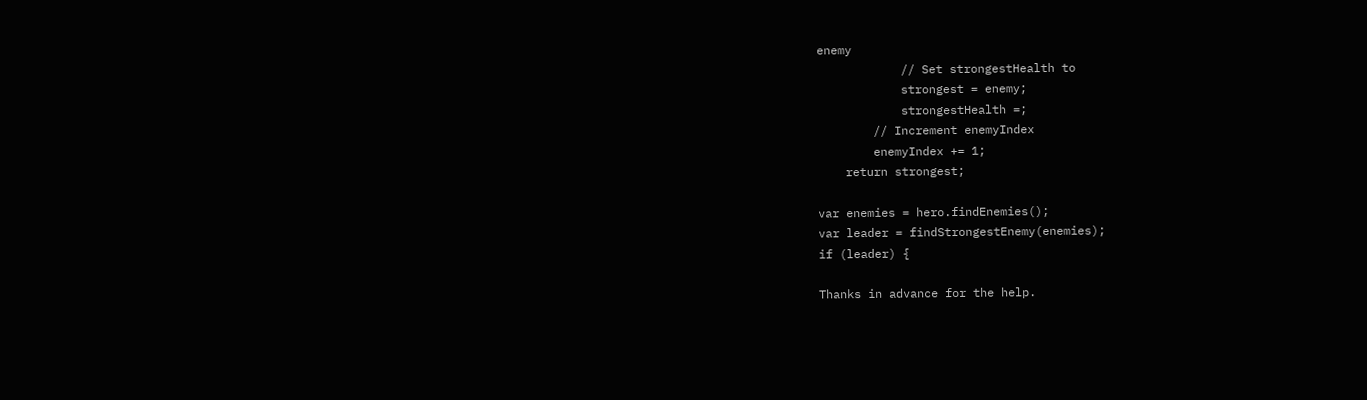enemy
            // Set strongestHealth to
            strongest = enemy;
            strongestHealth =;
        // Increment enemyIndex
        enemyIndex += 1;
    return strongest;

var enemies = hero.findEnemies();
var leader = findStrongestEnemy(enemies);
if (leader) {

Thanks in advance for the help.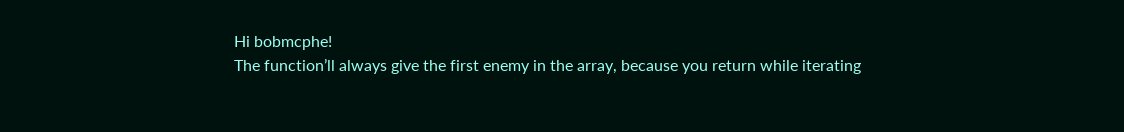Hi bobmcphe!
The function’ll always give the first enemy in the array, because you return while iterating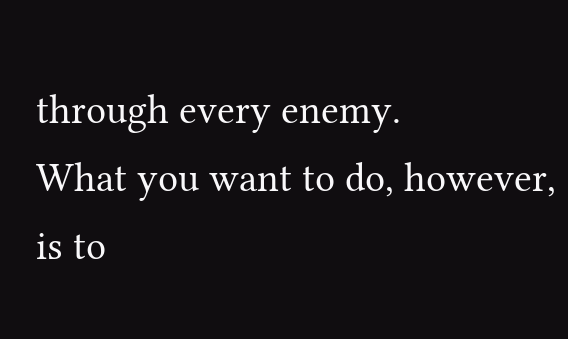through every enemy.
What you want to do, however, is to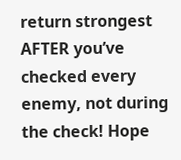return strongest AFTER you’ve checked every enemy, not during the check! Hope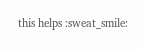this helps :sweat_smile: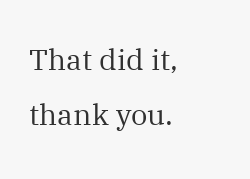That did it, thank you.